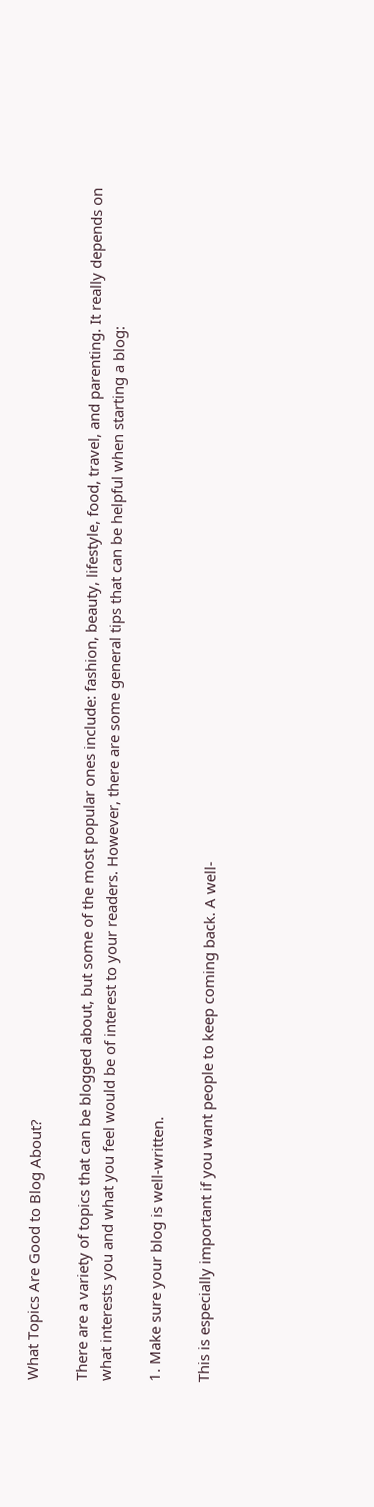What Topics Are Good to Blog About?

There are a variety of topics that can be blogged about, but some of the most popular ones include: fashion, beauty, lifestyle, food, travel, and parenting. It really depends on what interests you and what you feel would be of interest to your readers. However, there are some general tips that can be helpful when starting a blog:

1. Make sure your blog is well-written.

This is especially important if you want people to keep coming back. A well-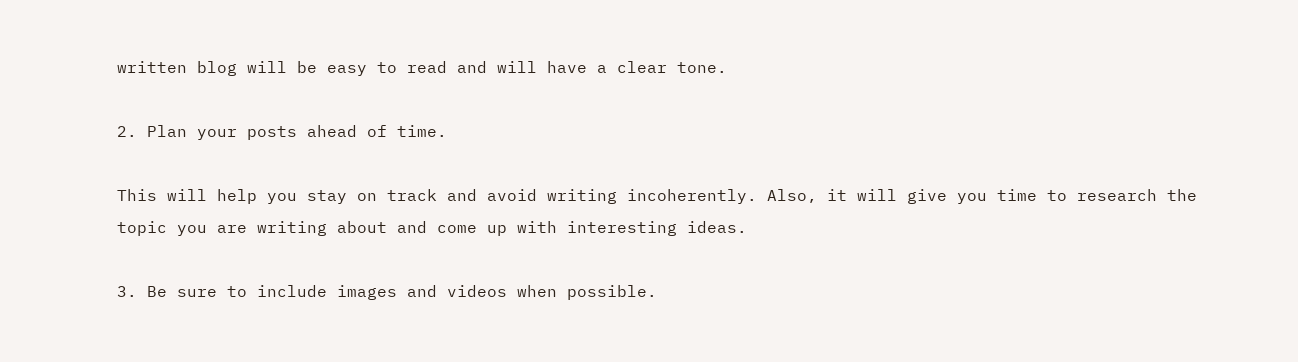written blog will be easy to read and will have a clear tone.

2. Plan your posts ahead of time.

This will help you stay on track and avoid writing incoherently. Also, it will give you time to research the topic you are writing about and come up with interesting ideas.

3. Be sure to include images and videos when possible.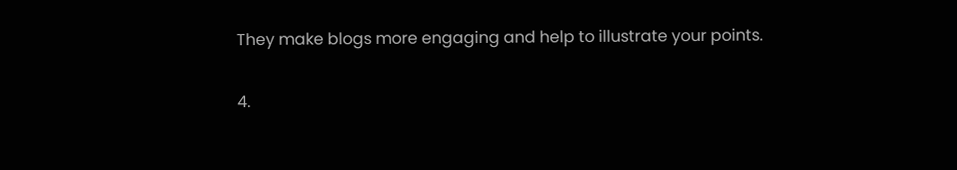They make blogs more engaging and help to illustrate your points.

4.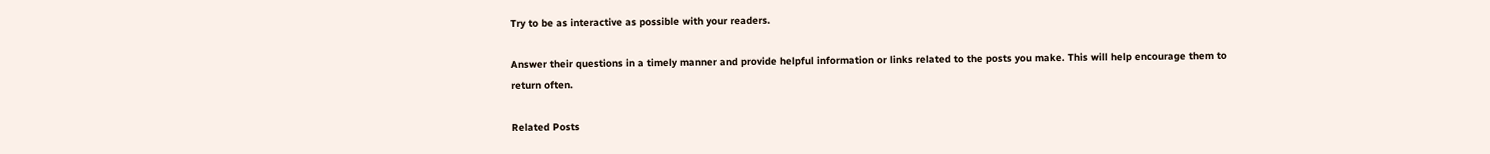Try to be as interactive as possible with your readers.

Answer their questions in a timely manner and provide helpful information or links related to the posts you make. This will help encourage them to return often.

Related Posts